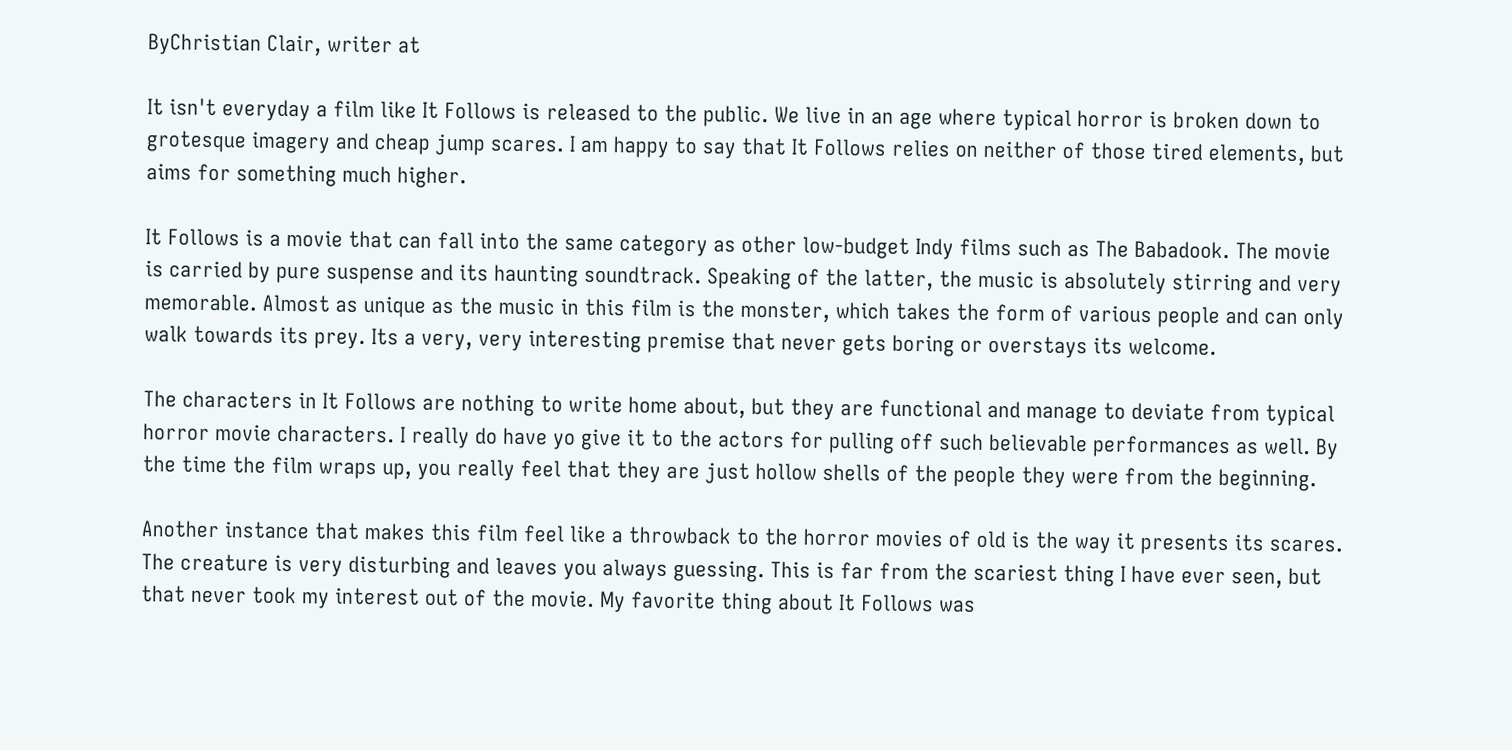ByChristian Clair, writer at

It isn't everyday a film like It Follows is released to the public. We live in an age where typical horror is broken down to grotesque imagery and cheap jump scares. I am happy to say that It Follows relies on neither of those tired elements, but aims for something much higher.

It Follows is a movie that can fall into the same category as other low-budget Indy films such as The Babadook. The movie is carried by pure suspense and its haunting soundtrack. Speaking of the latter, the music is absolutely stirring and very memorable. Almost as unique as the music in this film is the monster, which takes the form of various people and can only walk towards its prey. Its a very, very interesting premise that never gets boring or overstays its welcome.

The characters in It Follows are nothing to write home about, but they are functional and manage to deviate from typical horror movie characters. I really do have yo give it to the actors for pulling off such believable performances as well. By the time the film wraps up, you really feel that they are just hollow shells of the people they were from the beginning.

Another instance that makes this film feel like a throwback to the horror movies of old is the way it presents its scares. The creature is very disturbing and leaves you always guessing. This is far from the scariest thing I have ever seen, but that never took my interest out of the movie. My favorite thing about It Follows was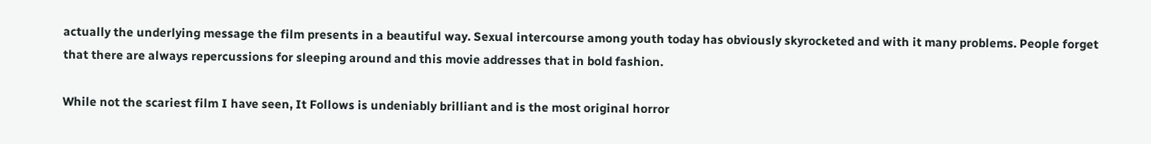actually the underlying message the film presents in a beautiful way. Sexual intercourse among youth today has obviously skyrocketed and with it many problems. People forget that there are always repercussions for sleeping around and this movie addresses that in bold fashion.

While not the scariest film I have seen, It Follows is undeniably brilliant and is the most original horror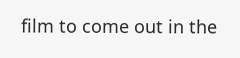film to come out in the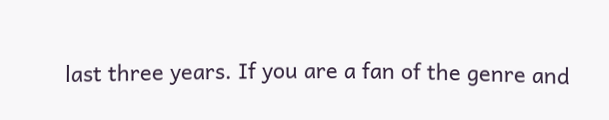last three years. If you are a fan of the genre and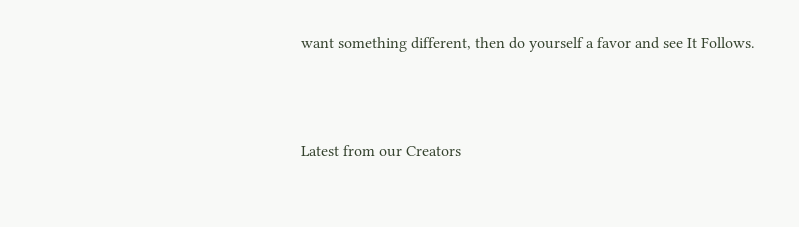want something different, then do yourself a favor and see It Follows.



Latest from our Creators